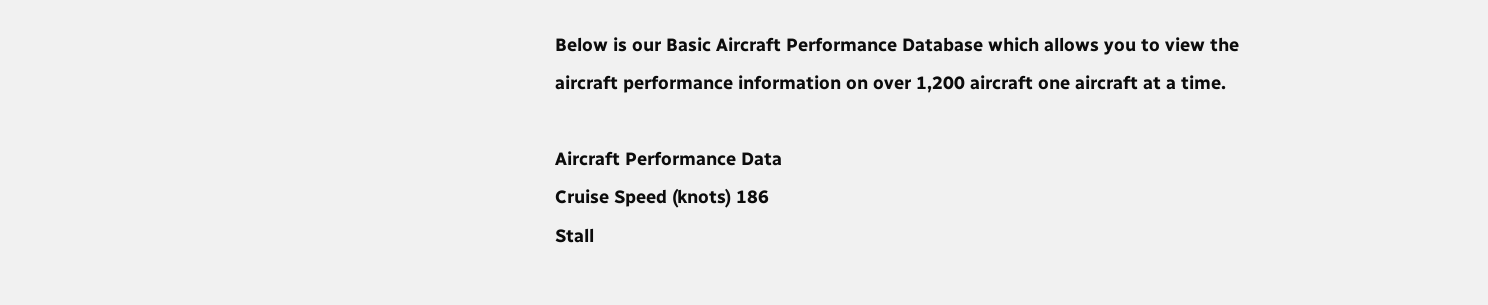Below is our Basic Aircraft Performance Database which allows you to view the aircraft performance information on over 1,200 aircraft one aircraft at a time.

Aircraft Performance Data
Cruise Speed (knots) 186
Stall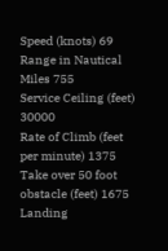Speed (knots) 69
Range in Nautical Miles 755
Service Ceiling (feet) 30000
Rate of Climb (feet per minute) 1375
Take over 50 foot obstacle (feet) 1675
Landing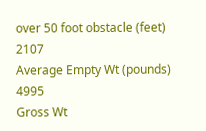over 50 foot obstacle (feet) 2107
Average Empty Wt (pounds) 4995
Gross Wt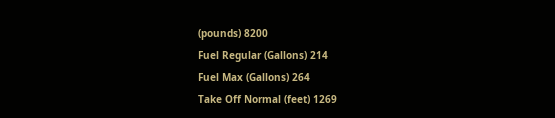(pounds) 8200
Fuel Regular (Gallons) 214
Fuel Max (Gallons) 264
Take Off Normal (feet) 1269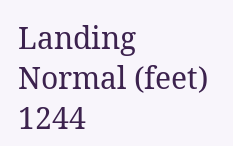Landing Normal (feet) 1244